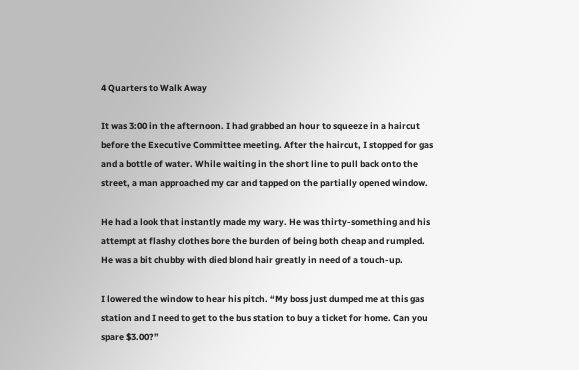4 Quarters to Walk Away

It was 3:00 in the afternoon. I had grabbed an hour to squeeze in a haircut before the Executive Committee meeting. After the haircut, I stopped for gas and a bottle of water. While waiting in the short line to pull back onto the street, a man approached my car and tapped on the partially opened window.

He had a look that instantly made my wary. He was thirty-something and his attempt at flashy clothes bore the burden of being both cheap and rumpled. He was a bit chubby with died blond hair greatly in need of a touch-up.

I lowered the window to hear his pitch. “My boss just dumped me at this gas station and I need to get to the bus station to buy a ticket for home. Can you spare $3.00?”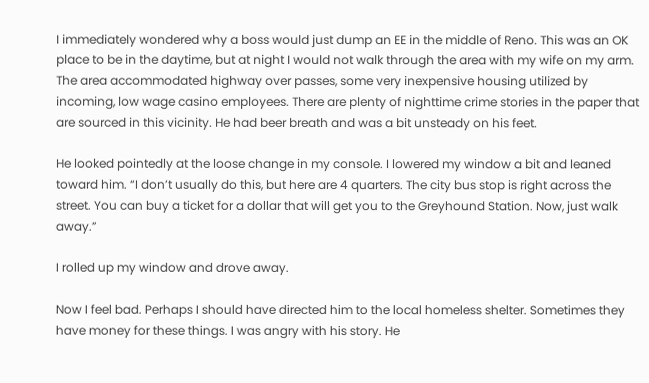I immediately wondered why a boss would just dump an EE in the middle of Reno. This was an OK place to be in the daytime, but at night I would not walk through the area with my wife on my arm. The area accommodated highway over passes, some very inexpensive housing utilized by incoming, low wage casino employees. There are plenty of nighttime crime stories in the paper that are sourced in this vicinity. He had beer breath and was a bit unsteady on his feet.

He looked pointedly at the loose change in my console. I lowered my window a bit and leaned toward him. “I don’t usually do this, but here are 4 quarters. The city bus stop is right across the street. You can buy a ticket for a dollar that will get you to the Greyhound Station. Now, just walk away.”

I rolled up my window and drove away.

Now I feel bad. Perhaps I should have directed him to the local homeless shelter. Sometimes they have money for these things. I was angry with his story. He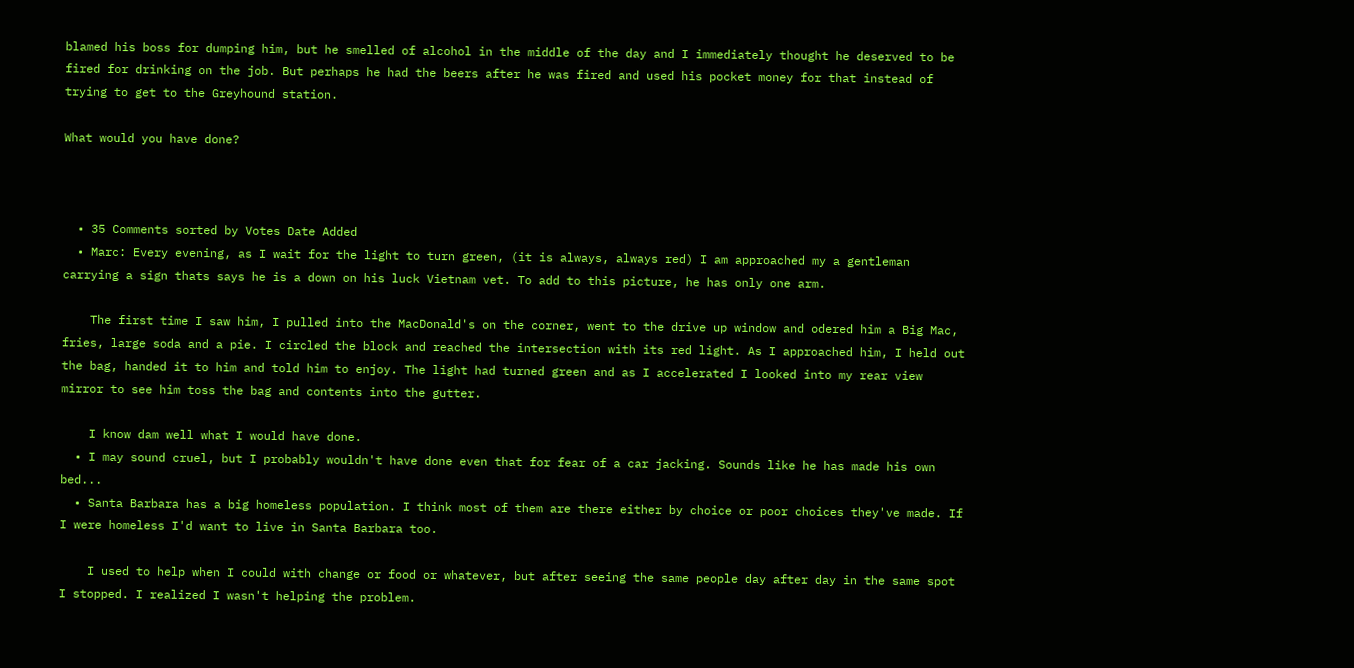blamed his boss for dumping him, but he smelled of alcohol in the middle of the day and I immediately thought he deserved to be fired for drinking on the job. But perhaps he had the beers after he was fired and used his pocket money for that instead of trying to get to the Greyhound station.

What would you have done?



  • 35 Comments sorted by Votes Date Added
  • Marc: Every evening, as I wait for the light to turn green, (it is always, always red) I am approached my a gentleman carrying a sign thats says he is a down on his luck Vietnam vet. To add to this picture, he has only one arm.

    The first time I saw him, I pulled into the MacDonald's on the corner, went to the drive up window and odered him a Big Mac, fries, large soda and a pie. I circled the block and reached the intersection with its red light. As I approached him, I held out the bag, handed it to him and told him to enjoy. The light had turned green and as I accelerated I looked into my rear view mirror to see him toss the bag and contents into the gutter.

    I know dam well what I would have done.
  • I may sound cruel, but I probably wouldn't have done even that for fear of a car jacking. Sounds like he has made his own bed...
  • Santa Barbara has a big homeless population. I think most of them are there either by choice or poor choices they've made. If I were homeless I'd want to live in Santa Barbara too.

    I used to help when I could with change or food or whatever, but after seeing the same people day after day in the same spot I stopped. I realized I wasn't helping the problem.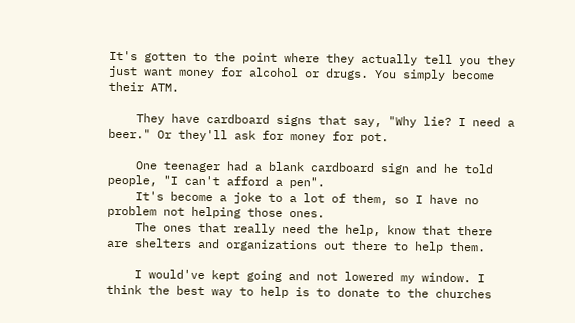It's gotten to the point where they actually tell you they just want money for alcohol or drugs. You simply become their ATM.

    They have cardboard signs that say, "Why lie? I need a beer." Or they'll ask for money for pot.

    One teenager had a blank cardboard sign and he told people, "I can't afford a pen".
    It's become a joke to a lot of them, so I have no problem not helping those ones.
    The ones that really need the help, know that there are shelters and organizations out there to help them.

    I would've kept going and not lowered my window. I think the best way to help is to donate to the churches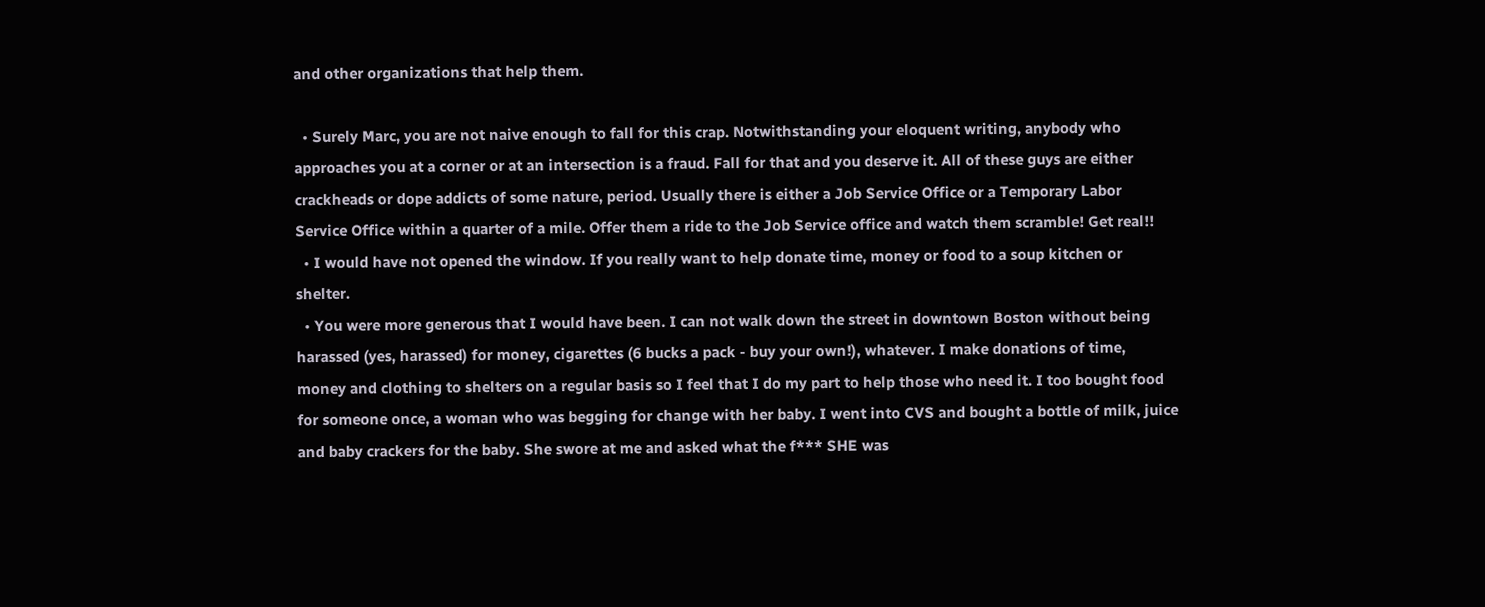and other organizations that help them.

  • Surely Marc, you are not naive enough to fall for this crap. Notwithstanding your eloquent writing, anybody who approaches you at a corner or at an intersection is a fraud. Fall for that and you deserve it. All of these guys are either crackheads or dope addicts of some nature, period. Usually there is either a Job Service Office or a Temporary Labor Service Office within a quarter of a mile. Offer them a ride to the Job Service office and watch them scramble! Get real!!
  • I would have not opened the window. If you really want to help donate time, money or food to a soup kitchen or shelter.
  • You were more generous that I would have been. I can not walk down the street in downtown Boston without being harassed (yes, harassed) for money, cigarettes (6 bucks a pack - buy your own!), whatever. I make donations of time, money and clothing to shelters on a regular basis so I feel that I do my part to help those who need it. I too bought food for someone once, a woman who was begging for change with her baby. I went into CVS and bought a bottle of milk, juice and baby crackers for the baby. She swore at me and asked what the f*** SHE was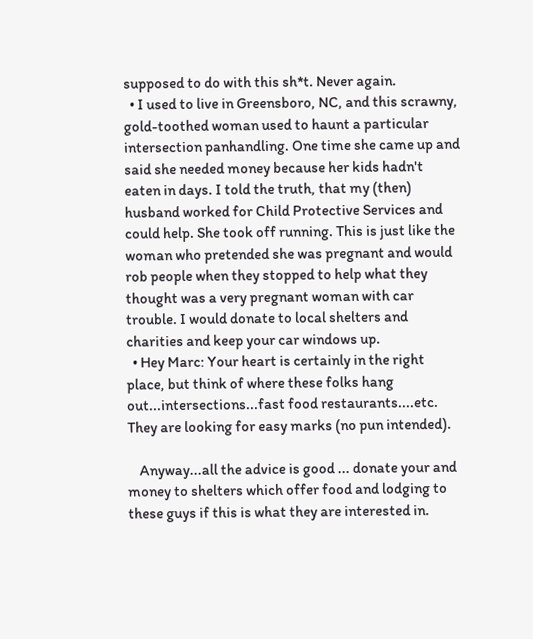supposed to do with this sh*t. Never again.
  • I used to live in Greensboro, NC, and this scrawny, gold-toothed woman used to haunt a particular intersection panhandling. One time she came up and said she needed money because her kids hadn't eaten in days. I told the truth, that my (then) husband worked for Child Protective Services and could help. She took off running. This is just like the woman who pretended she was pregnant and would rob people when they stopped to help what they thought was a very pregnant woman with car trouble. I would donate to local shelters and charities and keep your car windows up.
  • Hey Marc: Your heart is certainly in the right place, but think of where these folks hang out...intersections...fast food restaurants....etc. They are looking for easy marks (no pun intended).

    Anyway...all the advice is good ... donate your and money to shelters which offer food and lodging to these guys if this is what they are interested in.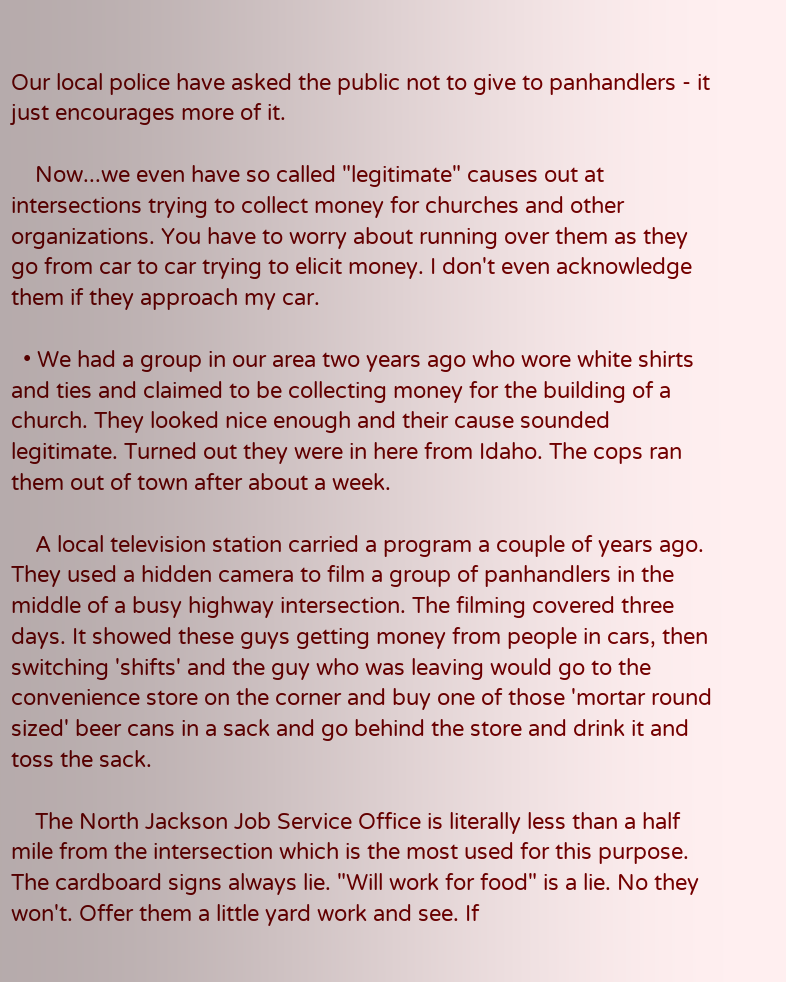Our local police have asked the public not to give to panhandlers - it just encourages more of it.

    Now...we even have so called "legitimate" causes out at intersections trying to collect money for churches and other organizations. You have to worry about running over them as they go from car to car trying to elicit money. I don't even acknowledge them if they approach my car.

  • We had a group in our area two years ago who wore white shirts and ties and claimed to be collecting money for the building of a church. They looked nice enough and their cause sounded legitimate. Turned out they were in here from Idaho. The cops ran them out of town after about a week.

    A local television station carried a program a couple of years ago. They used a hidden camera to film a group of panhandlers in the middle of a busy highway intersection. The filming covered three days. It showed these guys getting money from people in cars, then switching 'shifts' and the guy who was leaving would go to the convenience store on the corner and buy one of those 'mortar round sized' beer cans in a sack and go behind the store and drink it and toss the sack.

    The North Jackson Job Service Office is literally less than a half mile from the intersection which is the most used for this purpose. The cardboard signs always lie. "Will work for food" is a lie. No they won't. Offer them a little yard work and see. If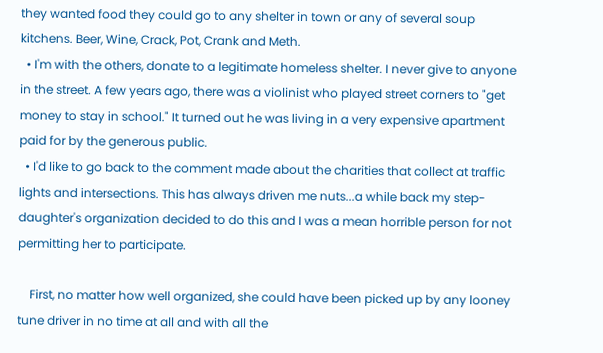they wanted food they could go to any shelter in town or any of several soup kitchens. Beer, Wine, Crack, Pot, Crank and Meth.
  • I'm with the others, donate to a legitimate homeless shelter. I never give to anyone in the street. A few years ago, there was a violinist who played street corners to "get money to stay in school." It turned out he was living in a very expensive apartment paid for by the generous public.
  • I'd like to go back to the comment made about the charities that collect at traffic lights and intersections. This has always driven me nuts...a while back my step-daughter's organization decided to do this and I was a mean horrible person for not permitting her to participate.

    First, no matter how well organized, she could have been picked up by any looney tune driver in no time at all and with all the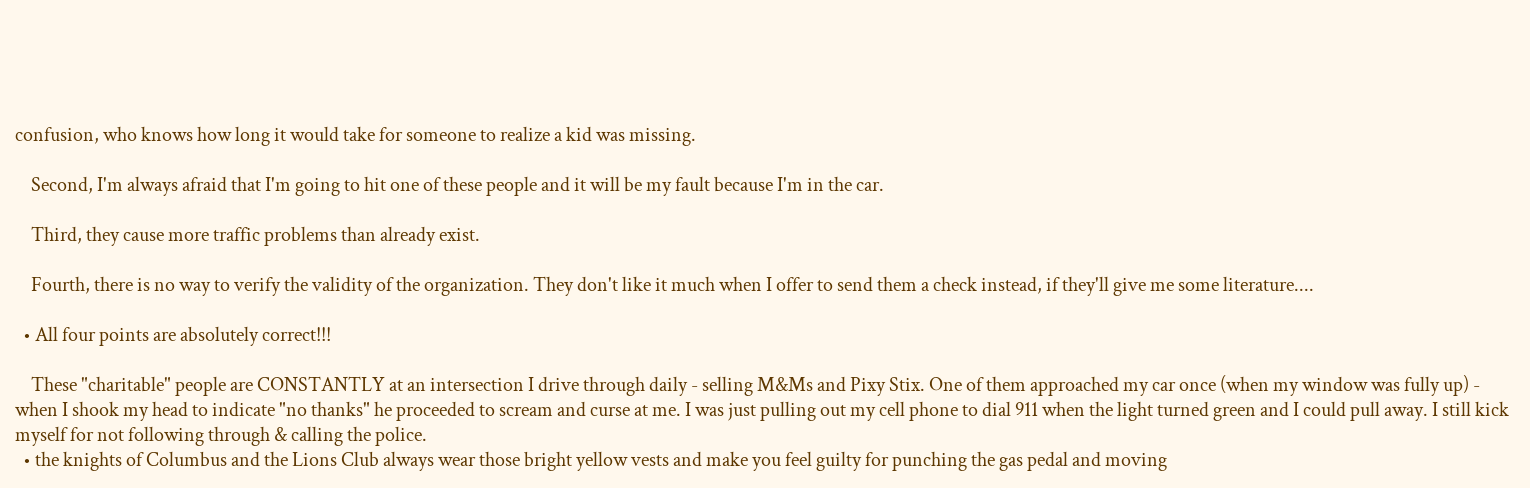confusion, who knows how long it would take for someone to realize a kid was missing.

    Second, I'm always afraid that I'm going to hit one of these people and it will be my fault because I'm in the car.

    Third, they cause more traffic problems than already exist.

    Fourth, there is no way to verify the validity of the organization. They don't like it much when I offer to send them a check instead, if they'll give me some literature....

  • All four points are absolutely correct!!!

    These "charitable" people are CONSTANTLY at an intersection I drive through daily - selling M&Ms and Pixy Stix. One of them approached my car once (when my window was fully up) - when I shook my head to indicate "no thanks" he proceeded to scream and curse at me. I was just pulling out my cell phone to dial 911 when the light turned green and I could pull away. I still kick myself for not following through & calling the police.
  • the knights of Columbus and the Lions Club always wear those bright yellow vests and make you feel guilty for punching the gas pedal and moving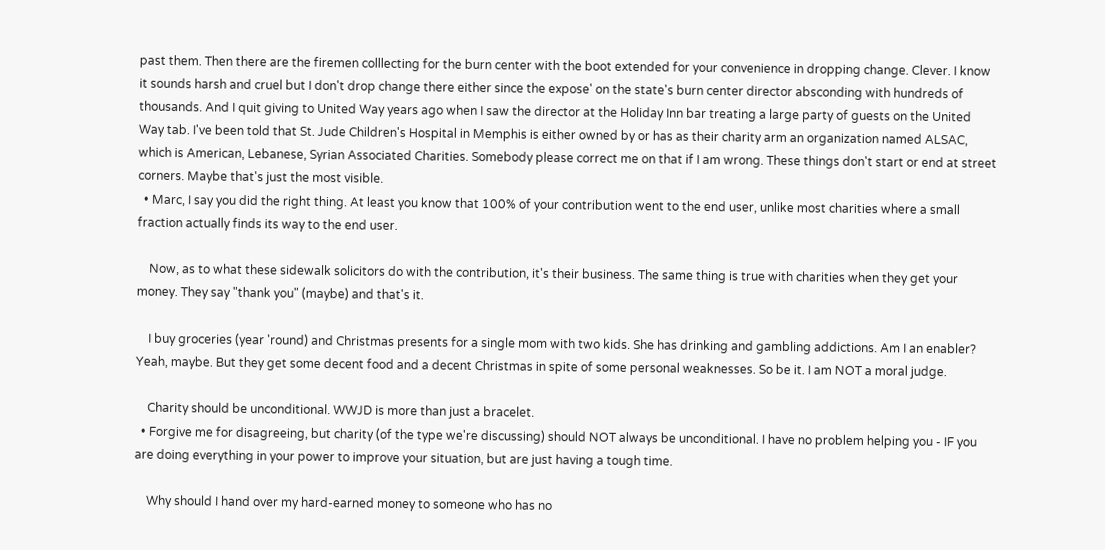past them. Then there are the firemen colllecting for the burn center with the boot extended for your convenience in dropping change. Clever. I know it sounds harsh and cruel but I don't drop change there either since the expose' on the state's burn center director absconding with hundreds of thousands. And I quit giving to United Way years ago when I saw the director at the Holiday Inn bar treating a large party of guests on the United Way tab. I've been told that St. Jude Children's Hospital in Memphis is either owned by or has as their charity arm an organization named ALSAC, which is American, Lebanese, Syrian Associated Charities. Somebody please correct me on that if I am wrong. These things don't start or end at street corners. Maybe that's just the most visible.
  • Marc, I say you did the right thing. At least you know that 100% of your contribution went to the end user, unlike most charities where a small fraction actually finds its way to the end user.

    Now, as to what these sidewalk solicitors do with the contribution, it's their business. The same thing is true with charities when they get your money. They say "thank you" (maybe) and that's it.

    I buy groceries (year 'round) and Christmas presents for a single mom with two kids. She has drinking and gambling addictions. Am I an enabler? Yeah, maybe. But they get some decent food and a decent Christmas in spite of some personal weaknesses. So be it. I am NOT a moral judge.

    Charity should be unconditional. WWJD is more than just a bracelet.
  • Forgive me for disagreeing, but charity (of the type we're discussing) should NOT always be unconditional. I have no problem helping you - IF you are doing everything in your power to improve your situation, but are just having a tough time.

    Why should I hand over my hard-earned money to someone who has no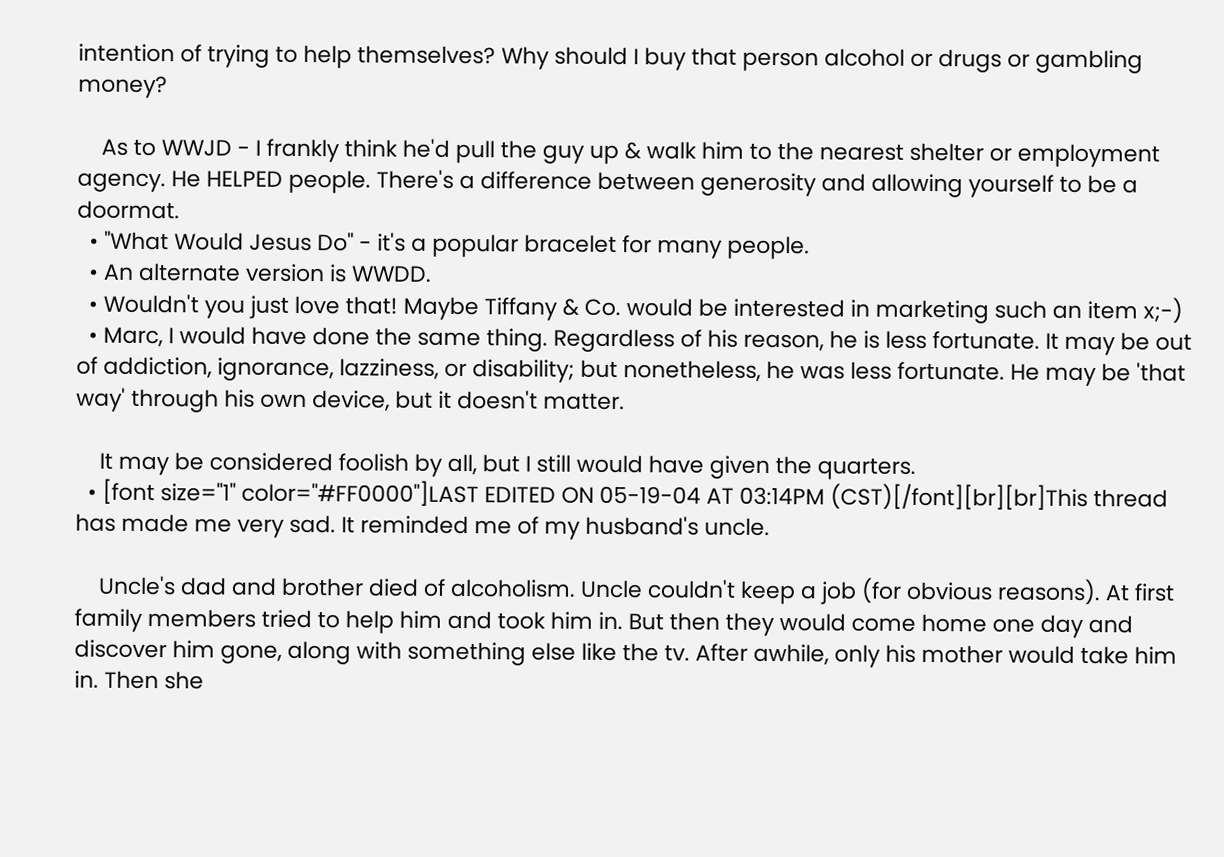intention of trying to help themselves? Why should I buy that person alcohol or drugs or gambling money?

    As to WWJD - I frankly think he'd pull the guy up & walk him to the nearest shelter or employment agency. He HELPED people. There's a difference between generosity and allowing yourself to be a doormat.
  • "What Would Jesus Do" - it's a popular bracelet for many people.
  • An alternate version is WWDD.
  • Wouldn't you just love that! Maybe Tiffany & Co. would be interested in marketing such an item x;-)
  • Marc, I would have done the same thing. Regardless of his reason, he is less fortunate. It may be out of addiction, ignorance, lazziness, or disability; but nonetheless, he was less fortunate. He may be 'that way' through his own device, but it doesn't matter.

    It may be considered foolish by all, but I still would have given the quarters.
  • [font size="1" color="#FF0000"]LAST EDITED ON 05-19-04 AT 03:14PM (CST)[/font][br][br]This thread has made me very sad. It reminded me of my husband's uncle.

    Uncle's dad and brother died of alcoholism. Uncle couldn't keep a job (for obvious reasons). At first family members tried to help him and took him in. But then they would come home one day and discover him gone, along with something else like the tv. After awhile, only his mother would take him in. Then she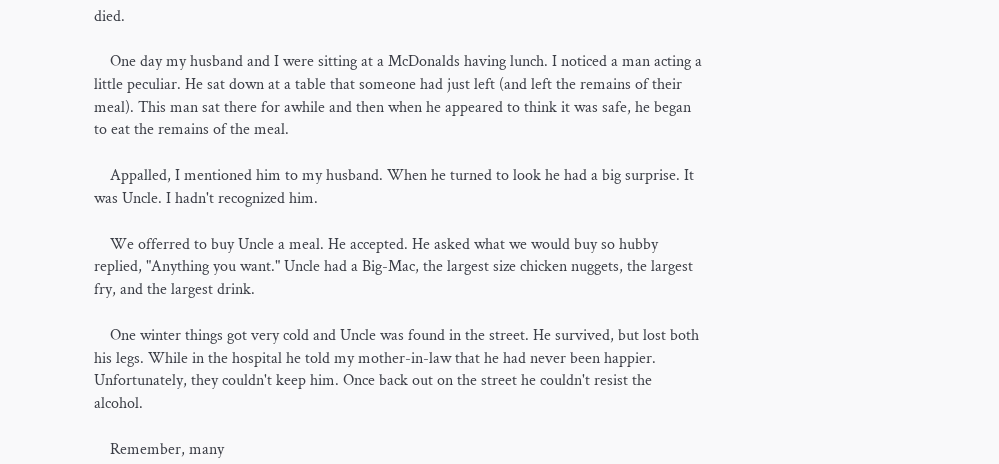died.

    One day my husband and I were sitting at a McDonalds having lunch. I noticed a man acting a little peculiar. He sat down at a table that someone had just left (and left the remains of their meal). This man sat there for awhile and then when he appeared to think it was safe, he began to eat the remains of the meal.

    Appalled, I mentioned him to my husband. When he turned to look he had a big surprise. It was Uncle. I hadn't recognized him.

    We offerred to buy Uncle a meal. He accepted. He asked what we would buy so hubby replied, "Anything you want." Uncle had a Big-Mac, the largest size chicken nuggets, the largest fry, and the largest drink.

    One winter things got very cold and Uncle was found in the street. He survived, but lost both his legs. While in the hospital he told my mother-in-law that he had never been happier. Unfortunately, they couldn't keep him. Once back out on the street he couldn't resist the alcohol.

    Remember, many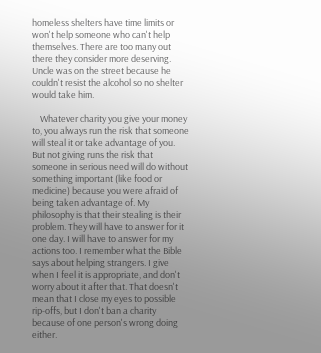homeless shelters have time limits or won't help someone who can't help themselves. There are too many out there they consider more deserving. Uncle was on the street because he couldn't resist the alcohol so no shelter would take him.

    Whatever charity you give your money to, you always run the risk that someone will steal it or take advantage of you. But not giving runs the risk that someone in serious need will do without something important (like food or medicine) because you were afraid of being taken advantage of. My philosophy is that their stealing is their problem. They will have to answer for it one day. I will have to answer for my actions too. I remember what the Bible says about helping strangers. I give when I feel it is appropriate, and don't worry about it after that. That doesn't mean that I close my eyes to possible rip-offs, but I don't ban a charity because of one person's wrong doing either.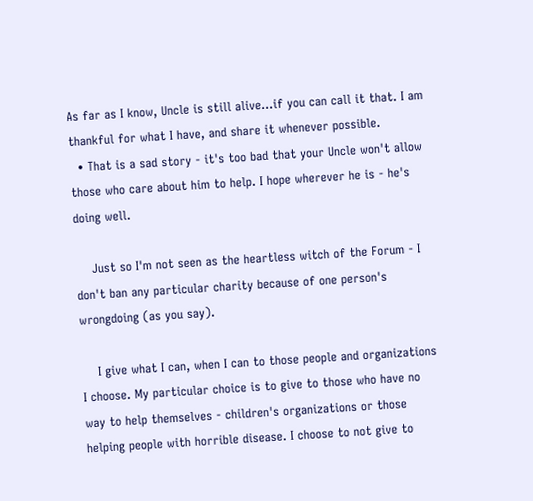As far as I know, Uncle is still alive...if you can call it that. I am thankful for what I have, and share it whenever possible.
  • That is a sad story - it's too bad that your Uncle won't allow those who care about him to help. I hope wherever he is - he's doing well.

    Just so I'm not seen as the heartless witch of the Forum - I don't ban any particular charity because of one person's wrongdoing (as you say).

    I give what I can, when I can to those people and organizations I choose. My particular choice is to give to those who have no way to help themselves - children's organizations or those helping people with horrible disease. I choose to not give to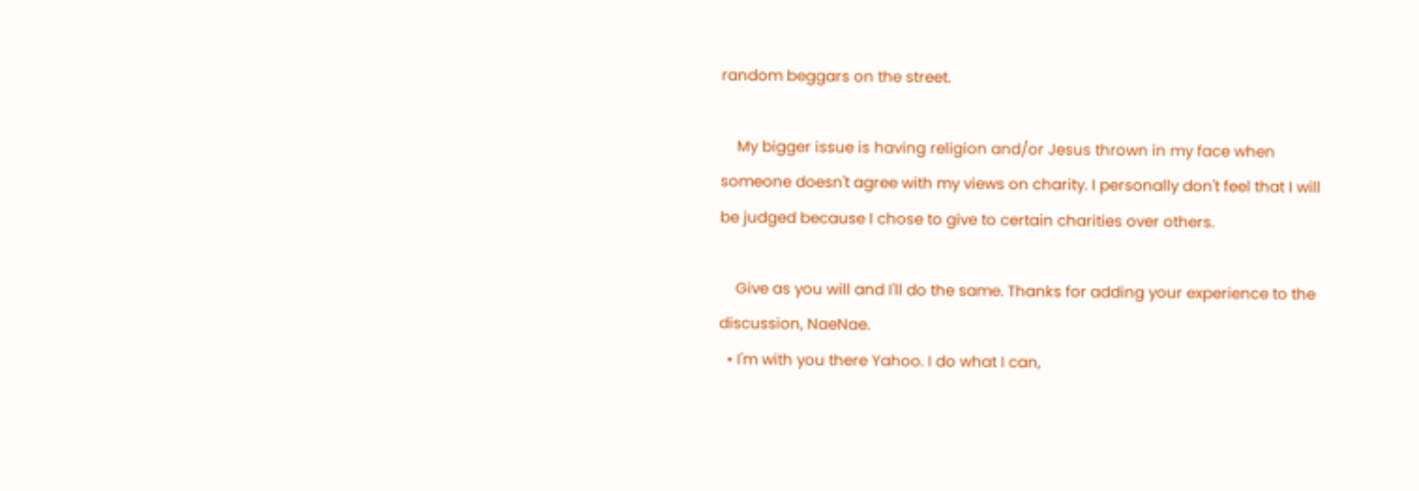random beggars on the street.

    My bigger issue is having religion and/or Jesus thrown in my face when someone doesn't agree with my views on charity. I personally don't feel that I will be judged because I chose to give to certain charities over others.

    Give as you will and I'll do the same. Thanks for adding your experience to the discussion, NaeNae.
  • I'm with you there Yahoo. I do what I can,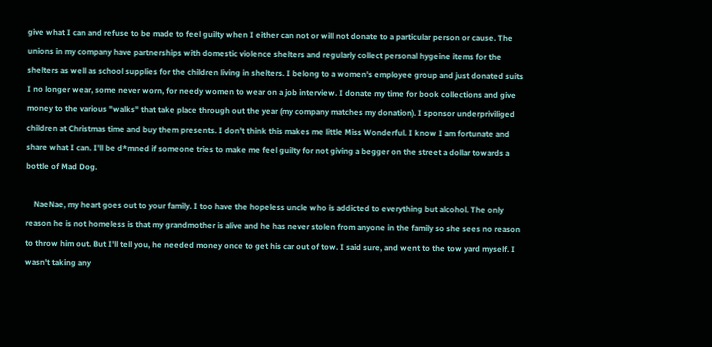give what I can and refuse to be made to feel guilty when I either can not or will not donate to a particular person or cause. The unions in my company have partnerships with domestic violence shelters and regularly collect personal hygeine items for the shelters as well as school supplies for the children living in shelters. I belong to a women's employee group and just donated suits I no longer wear, some never worn, for needy women to wear on a job interview. I donate my time for book collections and give money to the various "walks" that take place through out the year (my company matches my donation). I sponsor underpriviliged children at Christmas time and buy them presents. I don't think this makes me little Miss Wonderful. I know I am fortunate and share what I can. I'll be d*mned if someone tries to make me feel guilty for not giving a begger on the street a dollar towards a bottle of Mad Dog.

    NaeNae, my heart goes out to your family. I too have the hopeless uncle who is addicted to everything but alcohol. The only reason he is not homeless is that my grandmother is alive and he has never stolen from anyone in the family so she sees no reason to throw him out. But I'll tell you, he needed money once to get his car out of tow. I said sure, and went to the tow yard myself. I wasn't taking any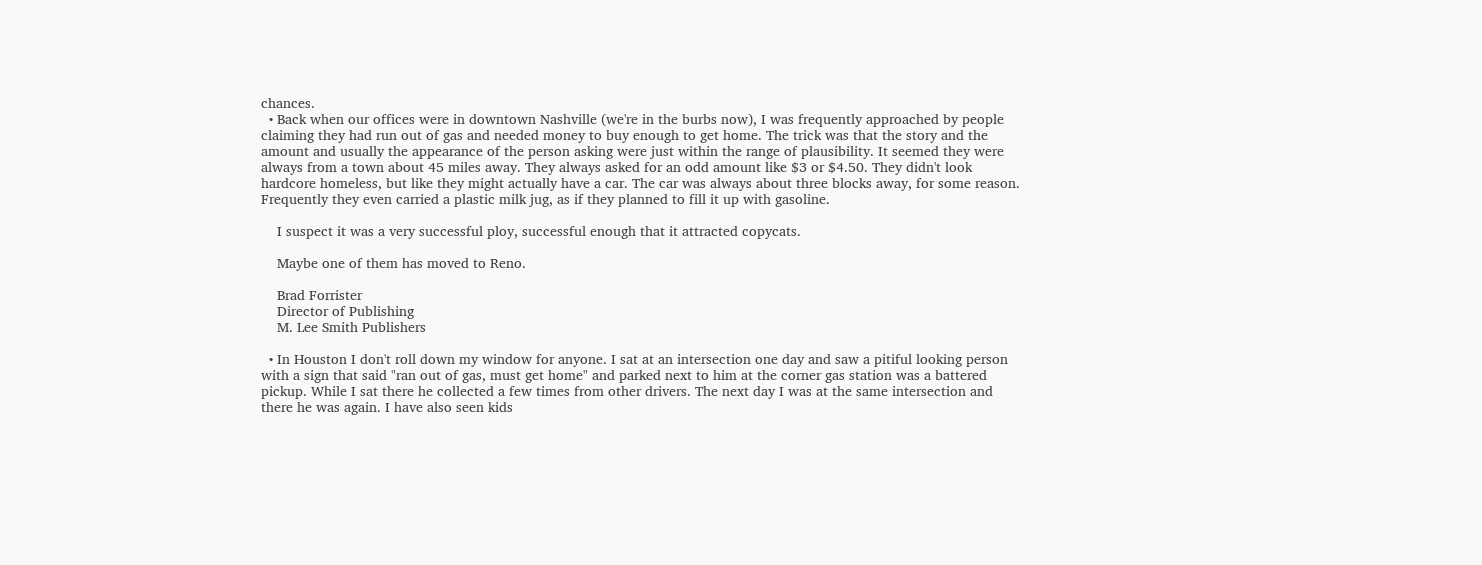chances.
  • Back when our offices were in downtown Nashville (we're in the burbs now), I was frequently approached by people claiming they had run out of gas and needed money to buy enough to get home. The trick was that the story and the amount and usually the appearance of the person asking were just within the range of plausibility. It seemed they were always from a town about 45 miles away. They always asked for an odd amount like $3 or $4.50. They didn't look hardcore homeless, but like they might actually have a car. The car was always about three blocks away, for some reason. Frequently they even carried a plastic milk jug, as if they planned to fill it up with gasoline.

    I suspect it was a very successful ploy, successful enough that it attracted copycats.

    Maybe one of them has moved to Reno.

    Brad Forrister
    Director of Publishing
    M. Lee Smith Publishers

  • In Houston I don't roll down my window for anyone. I sat at an intersection one day and saw a pitiful looking person with a sign that said "ran out of gas, must get home" and parked next to him at the corner gas station was a battered pickup. While I sat there he collected a few times from other drivers. The next day I was at the same intersection and there he was again. I have also seen kids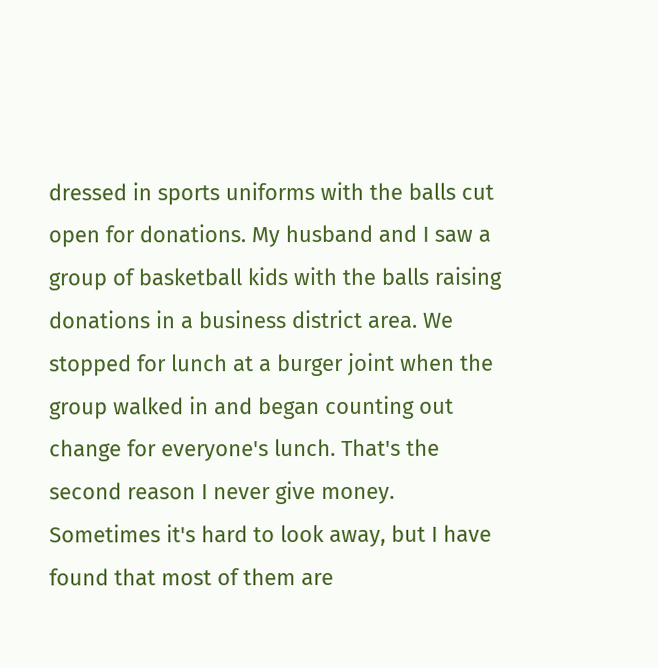dressed in sports uniforms with the balls cut open for donations. My husband and I saw a group of basketball kids with the balls raising donations in a business district area. We stopped for lunch at a burger joint when the group walked in and began counting out change for everyone's lunch. That's the second reason I never give money. Sometimes it's hard to look away, but I have found that most of them are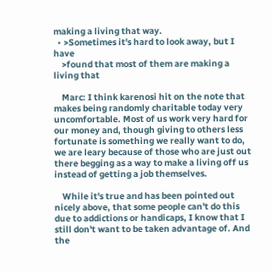making a living that way.
  • >Sometimes it's hard to look away, but I have
    >found that most of them are making a living that

    Marc: I think karenosi hit on the note that makes being randomly charitable today very uncomfortable. Most of us work very hard for our money and, though giving to others less fortunate is something we really want to do, we are leary because of those who are just out there begging as a way to make a living off us instead of getting a job themselves.

    While it's true and has been pointed out nicely above, that some people can't do this due to addictions or handicaps, I know that I still don't want to be taken advantage of. And the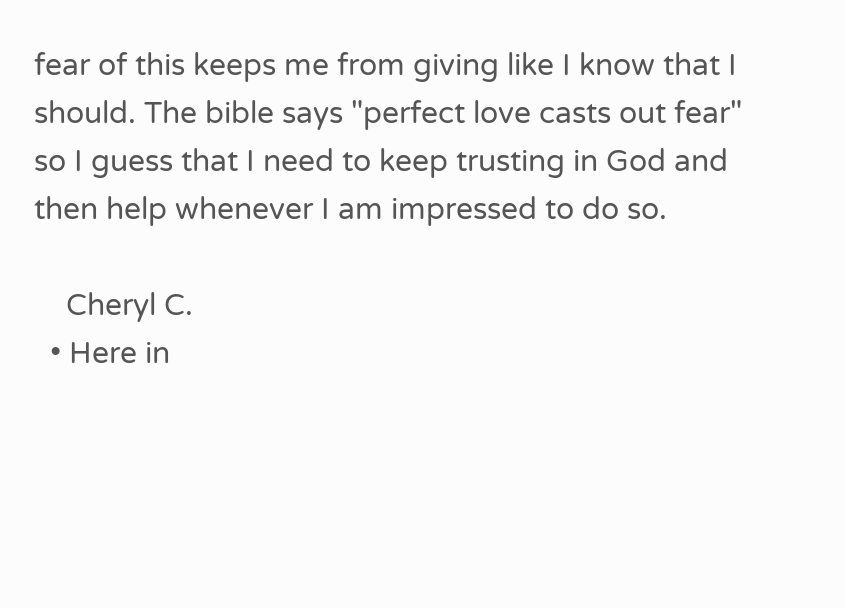fear of this keeps me from giving like I know that I should. The bible says "perfect love casts out fear" so I guess that I need to keep trusting in God and then help whenever I am impressed to do so.

    Cheryl C.
  • Here in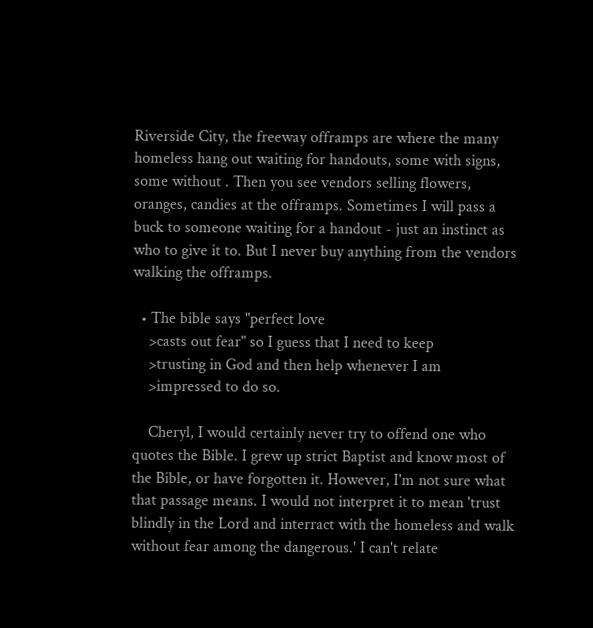Riverside City, the freeway offramps are where the many homeless hang out waiting for handouts, some with signs, some without . Then you see vendors selling flowers, oranges, candies at the offramps. Sometimes I will pass a buck to someone waiting for a handout - just an instinct as who to give it to. But I never buy anything from the vendors walking the offramps.

  • The bible says "perfect love
    >casts out fear" so I guess that I need to keep
    >trusting in God and then help whenever I am
    >impressed to do so.

    Cheryl, I would certainly never try to offend one who quotes the Bible. I grew up strict Baptist and know most of the Bible, or have forgotten it. However, I'm not sure what that passage means. I would not interpret it to mean 'trust blindly in the Lord and interract with the homeless and walk without fear among the dangerous.' I can't relate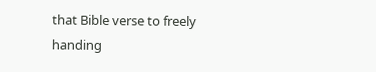that Bible verse to freely handing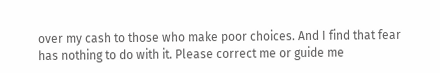over my cash to those who make poor choices. And I find that fear has nothing to do with it. Please correct me or guide me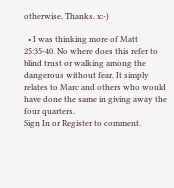otherwise. Thanks. x:-)

  • I was thinking more of Matt 25:35-40. No where does this refer to blind trust or walking among the dangerous without fear. It simply relates to Marc and others who would have done the same in giving away the four quarters.
Sign In or Register to comment.